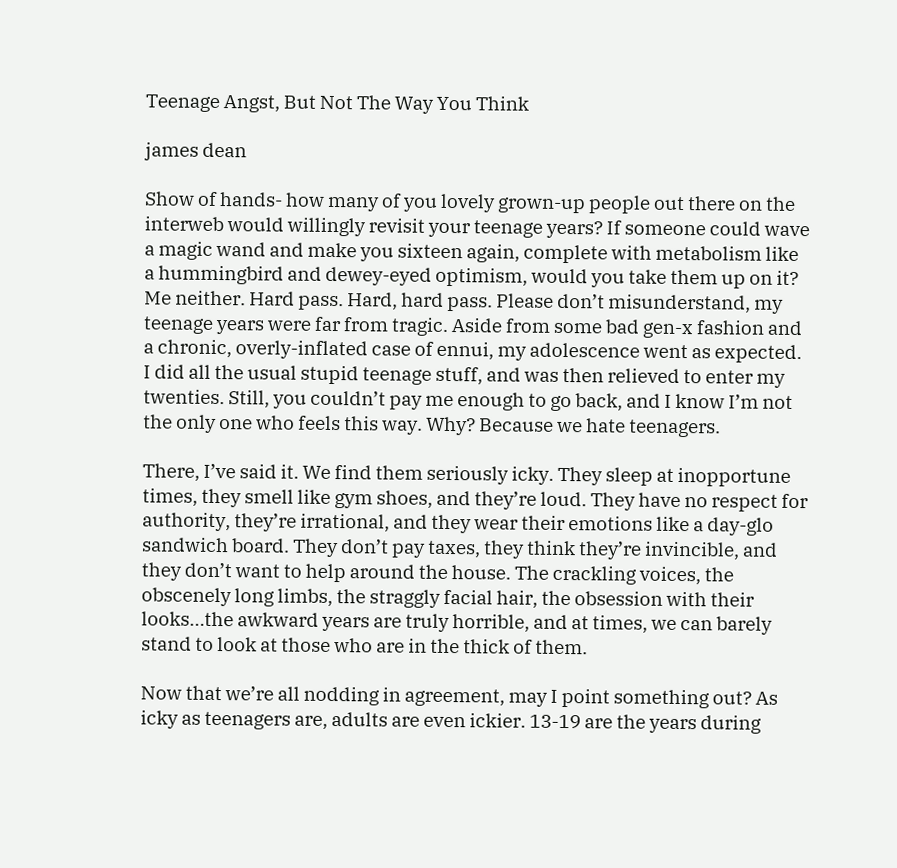Teenage Angst, But Not The Way You Think

james dean

Show of hands- how many of you lovely grown-up people out there on the interweb would willingly revisit your teenage years? If someone could wave a magic wand and make you sixteen again, complete with metabolism like a hummingbird and dewey-eyed optimism, would you take them up on it? Me neither. Hard pass. Hard, hard pass. Please don’t misunderstand, my teenage years were far from tragic. Aside from some bad gen-x fashion and a chronic, overly-inflated case of ennui, my adolescence went as expected. I did all the usual stupid teenage stuff, and was then relieved to enter my twenties. Still, you couldn’t pay me enough to go back, and I know I’m not the only one who feels this way. Why? Because we hate teenagers.

There, I’ve said it. We find them seriously icky. They sleep at inopportune times, they smell like gym shoes, and they’re loud. They have no respect for authority, they’re irrational, and they wear their emotions like a day-glo sandwich board. They don’t pay taxes, they think they’re invincible, and they don’t want to help around the house. The crackling voices, the obscenely long limbs, the straggly facial hair, the obsession with their looks…the awkward years are truly horrible, and at times, we can barely stand to look at those who are in the thick of them.

Now that we’re all nodding in agreement, may I point something out? As icky as teenagers are, adults are even ickier. 13-19 are the years during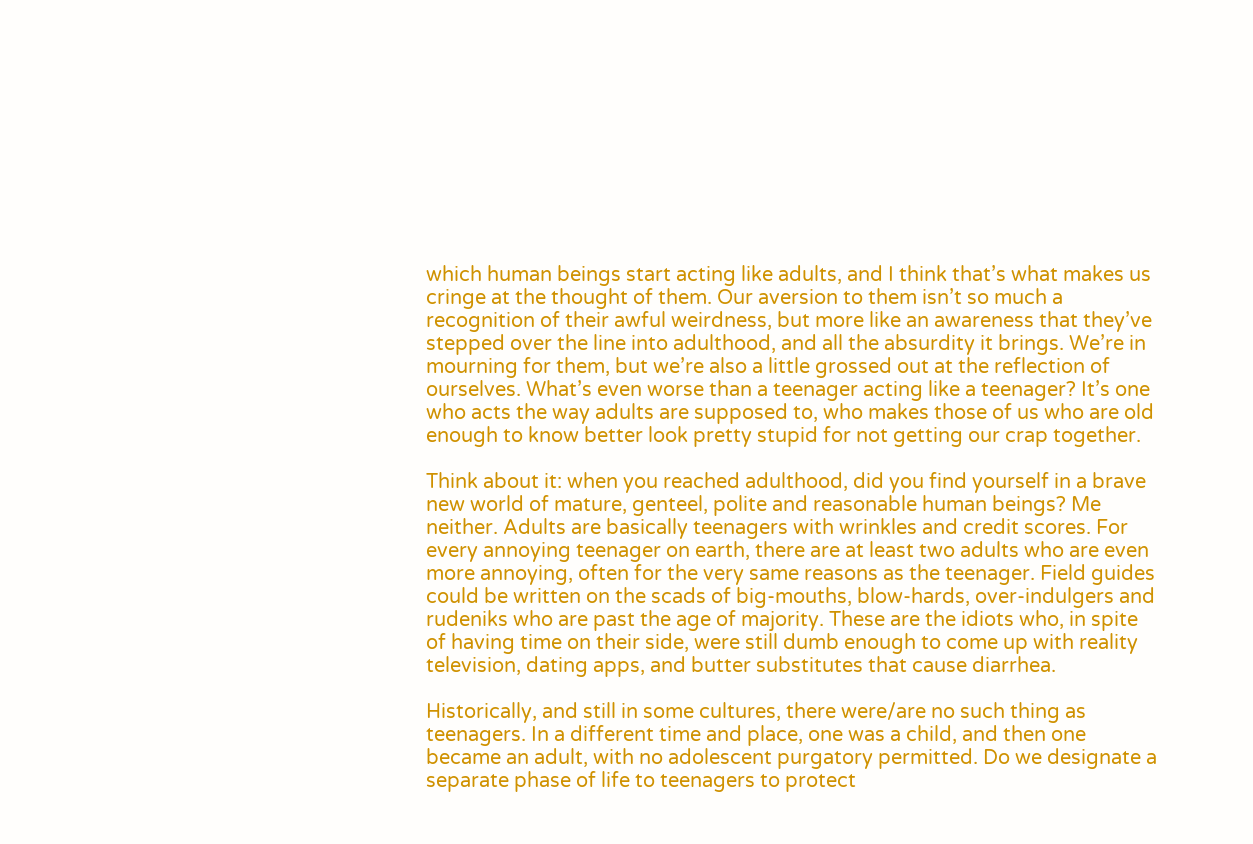which human beings start acting like adults, and I think that’s what makes us cringe at the thought of them. Our aversion to them isn’t so much a recognition of their awful weirdness, but more like an awareness that they’ve stepped over the line into adulthood, and all the absurdity it brings. We’re in mourning for them, but we’re also a little grossed out at the reflection of ourselves. What’s even worse than a teenager acting like a teenager? It’s one who acts the way adults are supposed to, who makes those of us who are old enough to know better look pretty stupid for not getting our crap together.

Think about it: when you reached adulthood, did you find yourself in a brave new world of mature, genteel, polite and reasonable human beings? Me neither. Adults are basically teenagers with wrinkles and credit scores. For every annoying teenager on earth, there are at least two adults who are even more annoying, often for the very same reasons as the teenager. Field guides could be written on the scads of big-mouths, blow-hards, over-indulgers and rudeniks who are past the age of majority. These are the idiots who, in spite of having time on their side, were still dumb enough to come up with reality television, dating apps, and butter substitutes that cause diarrhea.

Historically, and still in some cultures, there were/are no such thing as teenagers. In a different time and place, one was a child, and then one became an adult, with no adolescent purgatory permitted. Do we designate a separate phase of life to teenagers to protect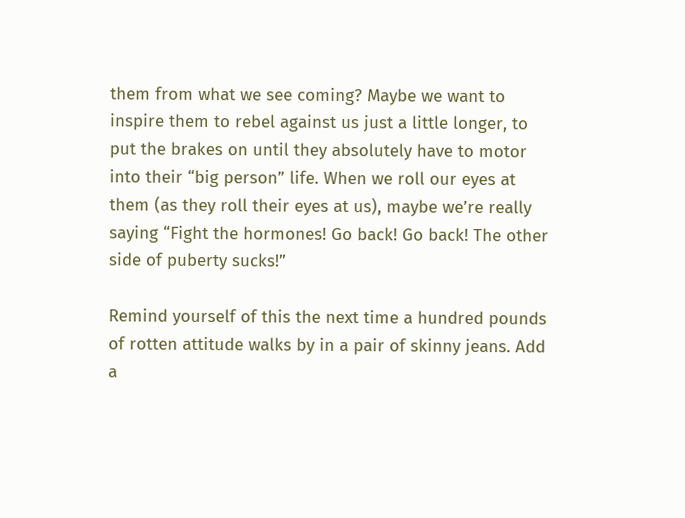them from what we see coming? Maybe we want to inspire them to rebel against us just a little longer, to put the brakes on until they absolutely have to motor into their “big person” life. When we roll our eyes at them (as they roll their eyes at us), maybe we’re really saying “Fight the hormones! Go back! Go back! The other side of puberty sucks!”

Remind yourself of this the next time a hundred pounds of rotten attitude walks by in a pair of skinny jeans. Add a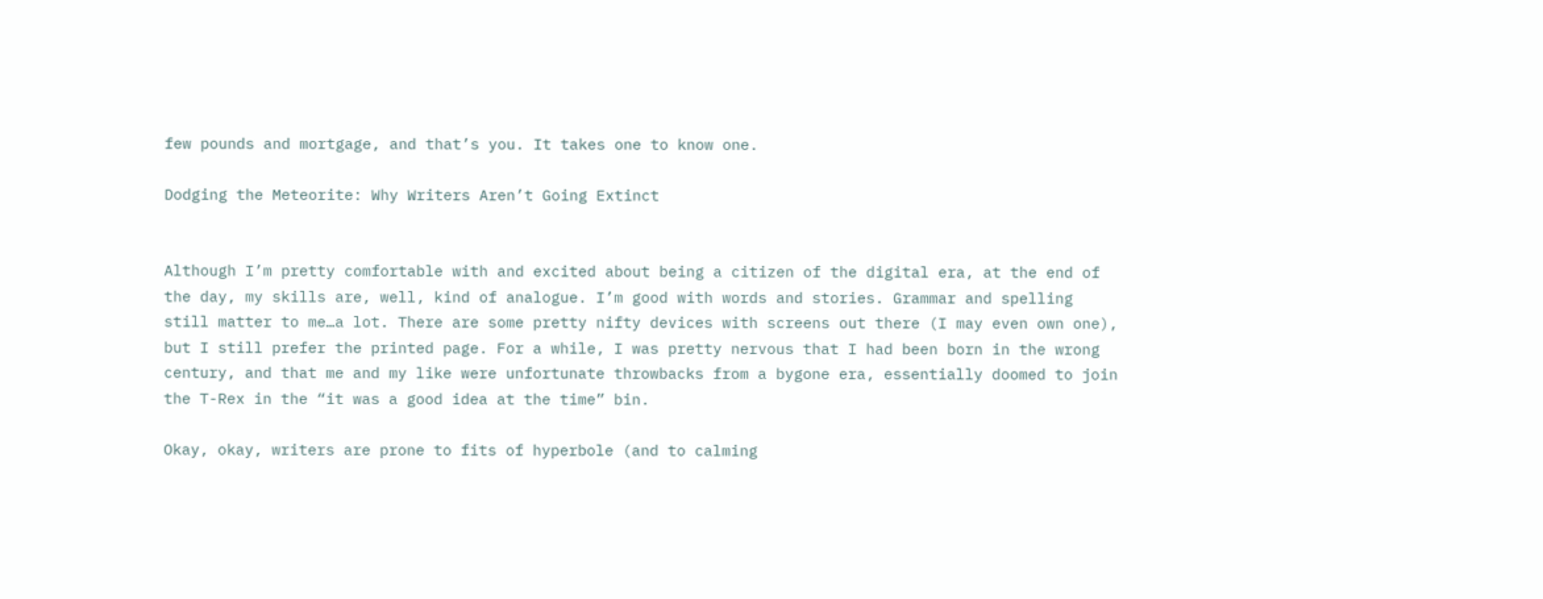few pounds and mortgage, and that’s you. It takes one to know one.

Dodging the Meteorite: Why Writers Aren’t Going Extinct


Although I’m pretty comfortable with and excited about being a citizen of the digital era, at the end of the day, my skills are, well, kind of analogue. I’m good with words and stories. Grammar and spelling still matter to me…a lot. There are some pretty nifty devices with screens out there (I may even own one), but I still prefer the printed page. For a while, I was pretty nervous that I had been born in the wrong century, and that me and my like were unfortunate throwbacks from a bygone era, essentially doomed to join the T-Rex in the “it was a good idea at the time” bin.

Okay, okay, writers are prone to fits of hyperbole (and to calming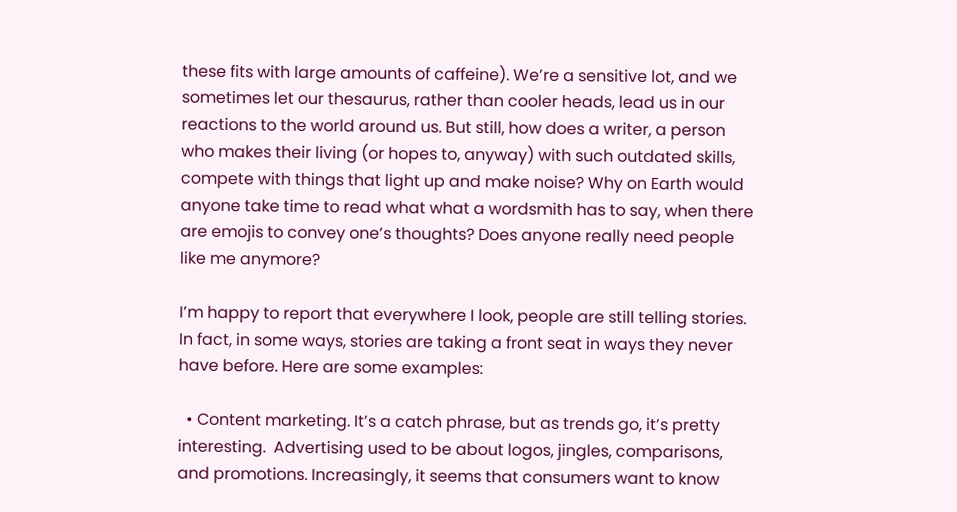these fits with large amounts of caffeine). We’re a sensitive lot, and we sometimes let our thesaurus, rather than cooler heads, lead us in our reactions to the world around us. But still, how does a writer, a person who makes their living (or hopes to, anyway) with such outdated skills, compete with things that light up and make noise? Why on Earth would anyone take time to read what what a wordsmith has to say, when there are emojis to convey one’s thoughts? Does anyone really need people like me anymore?

I’m happy to report that everywhere I look, people are still telling stories. In fact, in some ways, stories are taking a front seat in ways they never have before. Here are some examples:

  • Content marketing. It’s a catch phrase, but as trends go, it’s pretty interesting.  Advertising used to be about logos, jingles, comparisons, and promotions. Increasingly, it seems that consumers want to know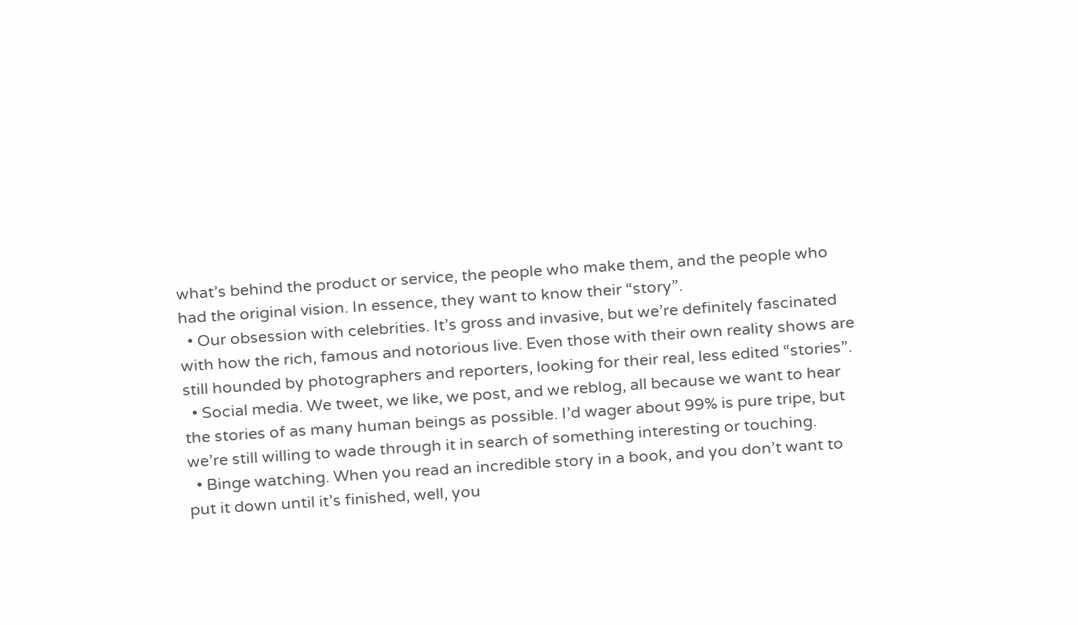what’s behind the product or service, the people who make them, and the people who had the original vision. In essence, they want to know their “story”.
  • Our obsession with celebrities. It’s gross and invasive, but we’re definitely fascinated with how the rich, famous and notorious live. Even those with their own reality shows are still hounded by photographers and reporters, looking for their real, less edited “stories”.
  • Social media. We tweet, we like, we post, and we reblog, all because we want to hear the stories of as many human beings as possible. I’d wager about 99% is pure tripe, but we’re still willing to wade through it in search of something interesting or touching.
  • Binge watching. When you read an incredible story in a book, and you don’t want to put it down until it’s finished, well, you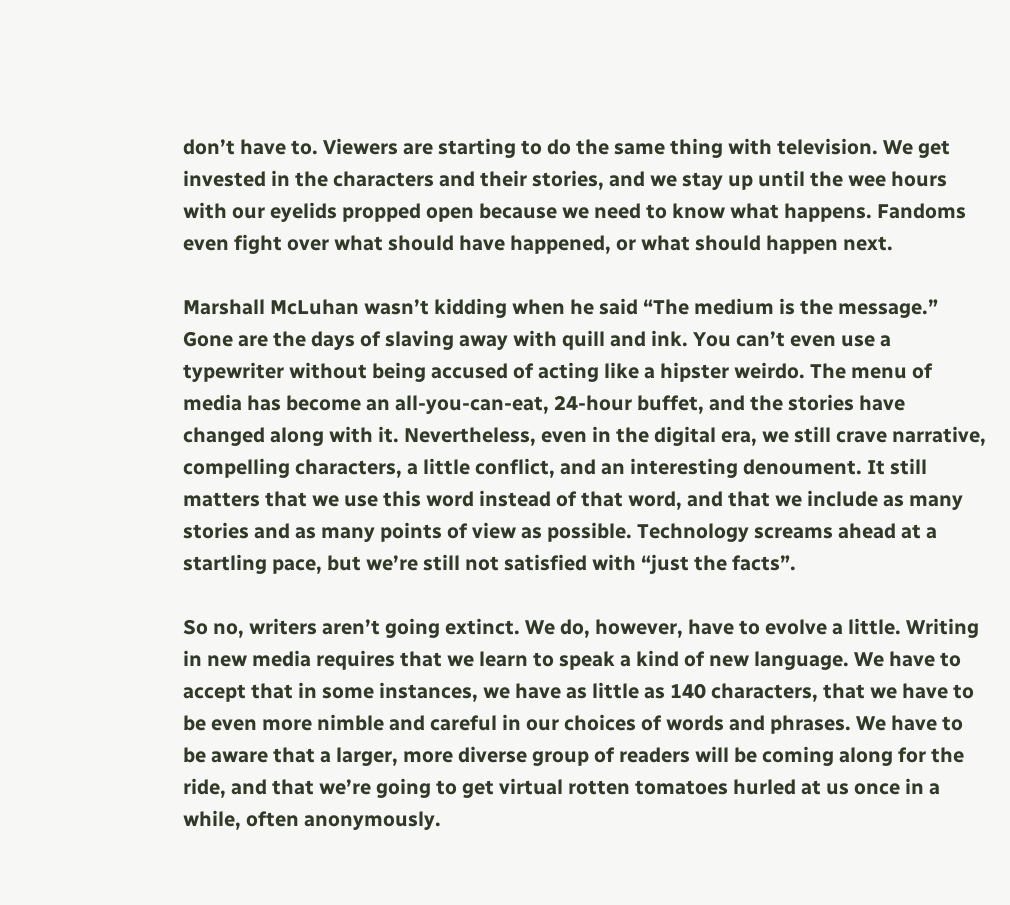don’t have to. Viewers are starting to do the same thing with television. We get invested in the characters and their stories, and we stay up until the wee hours with our eyelids propped open because we need to know what happens. Fandoms even fight over what should have happened, or what should happen next.

Marshall McLuhan wasn’t kidding when he said “The medium is the message.” Gone are the days of slaving away with quill and ink. You can’t even use a typewriter without being accused of acting like a hipster weirdo. The menu of media has become an all-you-can-eat, 24-hour buffet, and the stories have changed along with it. Nevertheless, even in the digital era, we still crave narrative, compelling characters, a little conflict, and an interesting denoument. It still matters that we use this word instead of that word, and that we include as many stories and as many points of view as possible. Technology screams ahead at a startling pace, but we’re still not satisfied with “just the facts”.

So no, writers aren’t going extinct. We do, however, have to evolve a little. Writing in new media requires that we learn to speak a kind of new language. We have to accept that in some instances, we have as little as 140 characters, that we have to be even more nimble and careful in our choices of words and phrases. We have to be aware that a larger, more diverse group of readers will be coming along for the ride, and that we’re going to get virtual rotten tomatoes hurled at us once in a while, often anonymously.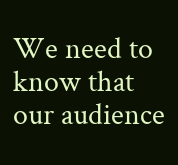We need to know that our audience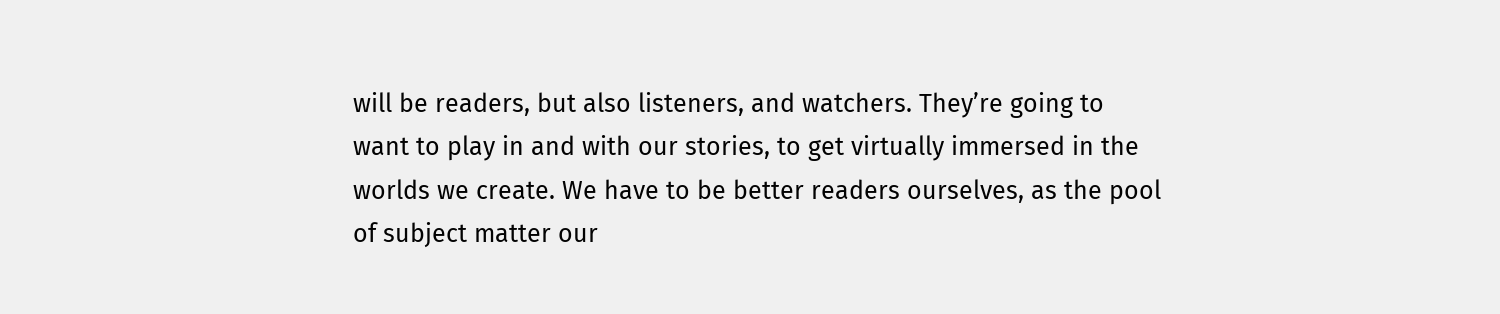will be readers, but also listeners, and watchers. They’re going to want to play in and with our stories, to get virtually immersed in the worlds we create. We have to be better readers ourselves, as the pool of subject matter our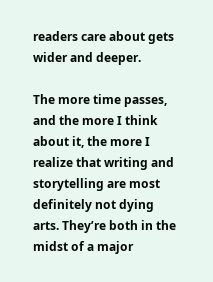readers care about gets wider and deeper.

The more time passes, and the more I think about it, the more I realize that writing and storytelling are most definitely not dying arts. They’re both in the midst of a major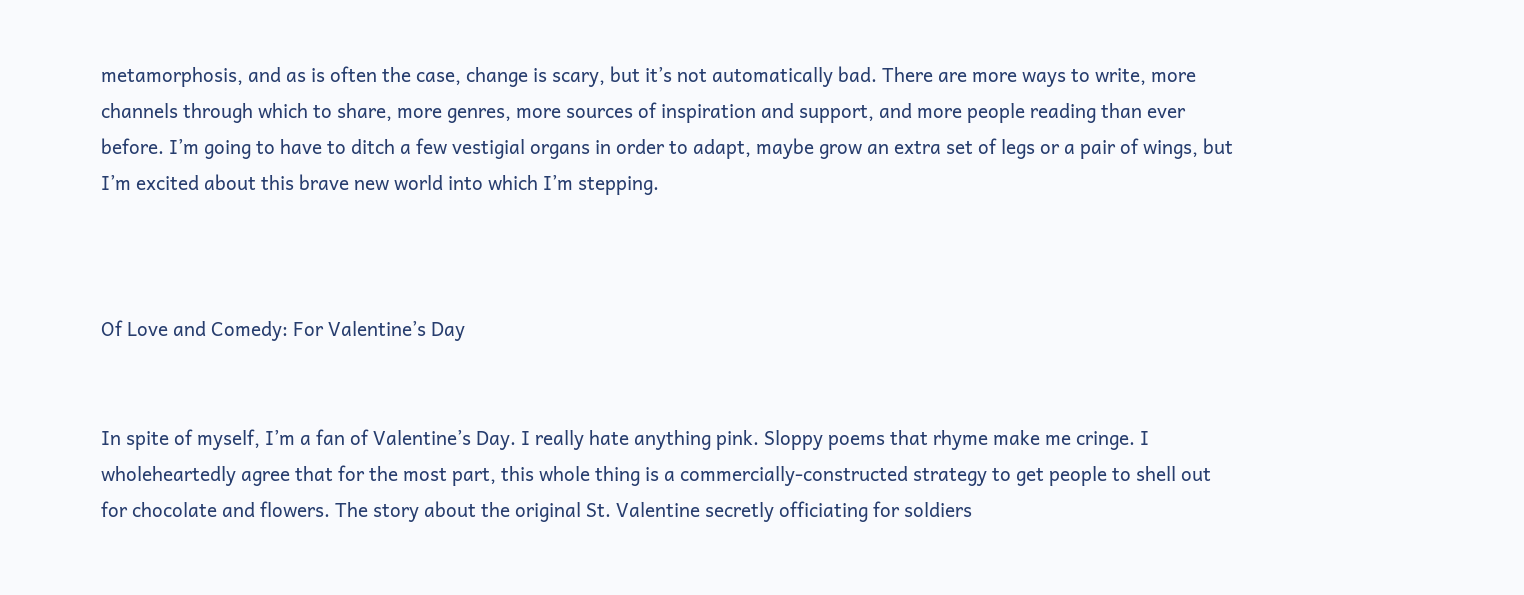metamorphosis, and as is often the case, change is scary, but it’s not automatically bad. There are more ways to write, more channels through which to share, more genres, more sources of inspiration and support, and more people reading than ever before. I’m going to have to ditch a few vestigial organs in order to adapt, maybe grow an extra set of legs or a pair of wings, but I’m excited about this brave new world into which I’m stepping.



Of Love and Comedy: For Valentine’s Day


In spite of myself, I’m a fan of Valentine’s Day. I really hate anything pink. Sloppy poems that rhyme make me cringe. I wholeheartedly agree that for the most part, this whole thing is a commercially-constructed strategy to get people to shell out for chocolate and flowers. The story about the original St. Valentine secretly officiating for soldiers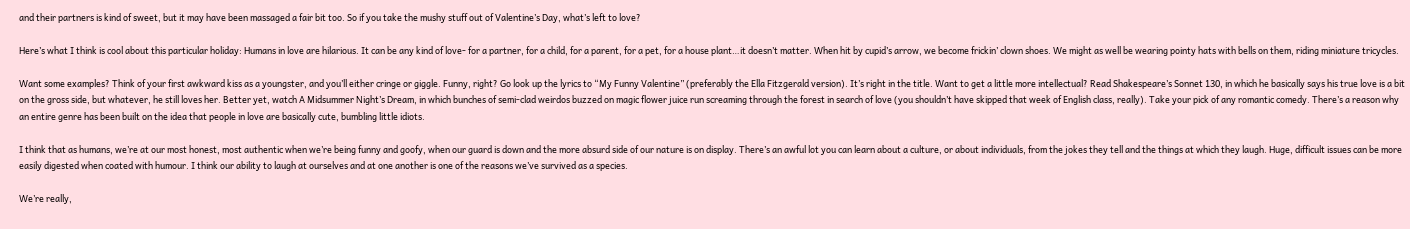and their partners is kind of sweet, but it may have been massaged a fair bit too. So if you take the mushy stuff out of Valentine’s Day, what’s left to love?

Here’s what I think is cool about this particular holiday: Humans in love are hilarious. It can be any kind of love- for a partner, for a child, for a parent, for a pet, for a house plant…it doesn’t matter. When hit by cupid’s arrow, we become frickin’ clown shoes. We might as well be wearing pointy hats with bells on them, riding miniature tricycles.

Want some examples? Think of your first awkward kiss as a youngster, and you’ll either cringe or giggle. Funny, right? Go look up the lyrics to “My Funny Valentine” (preferably the Ella Fitzgerald version). It’s right in the title. Want to get a little more intellectual? Read Shakespeare’s Sonnet 130, in which he basically says his true love is a bit on the gross side, but whatever, he still loves her. Better yet, watch A Midsummer Night’s Dream, in which bunches of semi-clad weirdos buzzed on magic flower juice run screaming through the forest in search of love (you shouldn’t have skipped that week of English class, really). Take your pick of any romantic comedy. There’s a reason why an entire genre has been built on the idea that people in love are basically cute, bumbling little idiots.

I think that as humans, we’re at our most honest, most authentic when we’re being funny and goofy, when our guard is down and the more absurd side of our nature is on display. There’s an awful lot you can learn about a culture, or about individuals, from the jokes they tell and the things at which they laugh. Huge, difficult issues can be more easily digested when coated with humour. I think our ability to laugh at ourselves and at one another is one of the reasons we’ve survived as a species.

We’re really,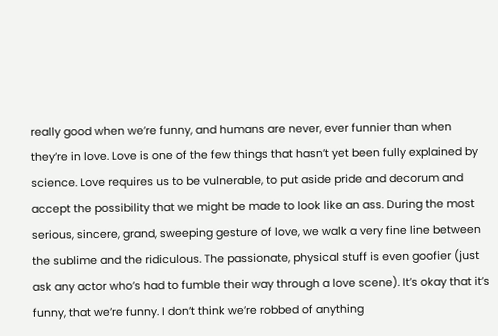really good when we’re funny, and humans are never, ever funnier than when they’re in love. Love is one of the few things that hasn’t yet been fully explained by science. Love requires us to be vulnerable, to put aside pride and decorum and accept the possibility that we might be made to look like an ass. During the most serious, sincere, grand, sweeping gesture of love, we walk a very fine line between the sublime and the ridiculous. The passionate, physical stuff is even goofier (just ask any actor who’s had to fumble their way through a love scene). It’s okay that it’s funny, that we’re funny. I don’t think we’re robbed of anything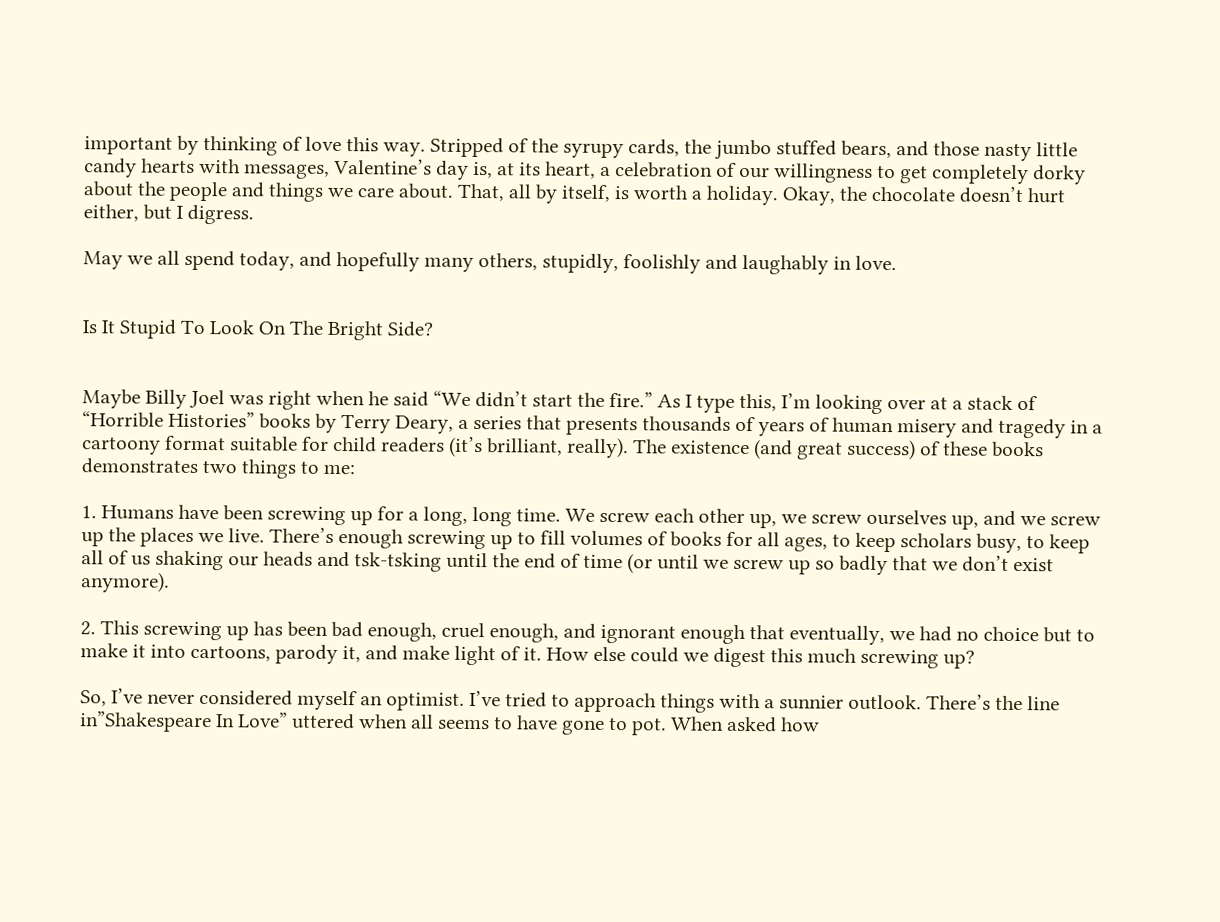important by thinking of love this way. Stripped of the syrupy cards, the jumbo stuffed bears, and those nasty little candy hearts with messages, Valentine’s day is, at its heart, a celebration of our willingness to get completely dorky about the people and things we care about. That, all by itself, is worth a holiday. Okay, the chocolate doesn’t hurt either, but I digress.

May we all spend today, and hopefully many others, stupidly, foolishly and laughably in love.


Is It Stupid To Look On The Bright Side?


Maybe Billy Joel was right when he said “We didn’t start the fire.” As I type this, I’m looking over at a stack of “Horrible Histories” books by Terry Deary, a series that presents thousands of years of human misery and tragedy in a cartoony format suitable for child readers (it’s brilliant, really). The existence (and great success) of these books demonstrates two things to me:

1. Humans have been screwing up for a long, long time. We screw each other up, we screw ourselves up, and we screw up the places we live. There’s enough screwing up to fill volumes of books for all ages, to keep scholars busy, to keep all of us shaking our heads and tsk-tsking until the end of time (or until we screw up so badly that we don’t exist anymore).

2. This screwing up has been bad enough, cruel enough, and ignorant enough that eventually, we had no choice but to make it into cartoons, parody it, and make light of it. How else could we digest this much screwing up?

So, I’ve never considered myself an optimist. I’ve tried to approach things with a sunnier outlook. There’s the line in”Shakespeare In Love” uttered when all seems to have gone to pot. When asked how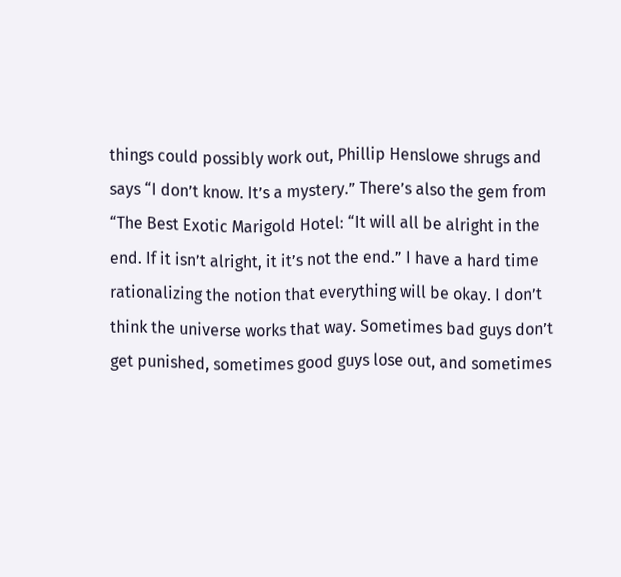things could possibly work out, Phillip Henslowe shrugs and says “I don’t know. It’s a mystery.” There’s also the gem from “The Best Exotic Marigold Hotel: “It will all be alright in the end. If it isn’t alright, it it’s not the end.” I have a hard time rationalizing the notion that everything will be okay. I don’t think the universe works that way. Sometimes bad guys don’t get punished, sometimes good guys lose out, and sometimes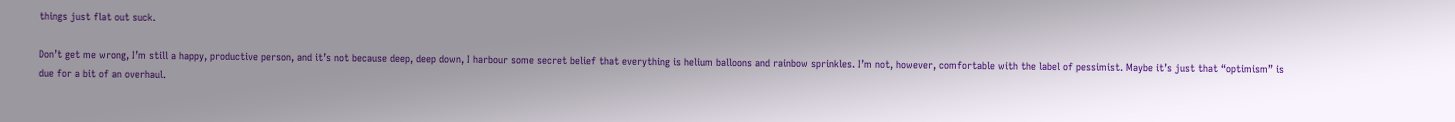things just flat out suck.

Don’t get me wrong, I’m still a happy, productive person, and it’s not because deep, deep down, I harbour some secret belief that everything is helium balloons and rainbow sprinkles. I’m not, however, comfortable with the label of pessimist. Maybe it’s just that “optimism” is due for a bit of an overhaul.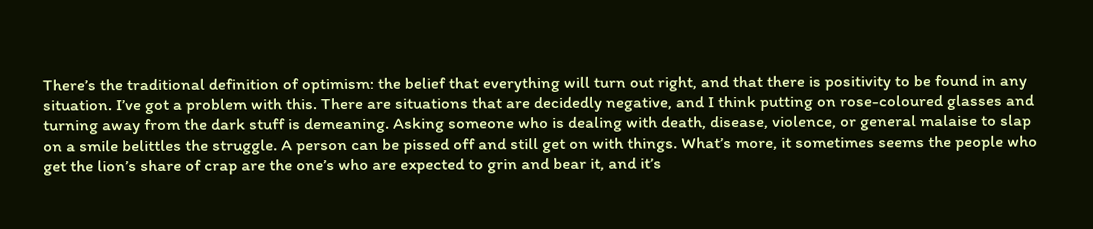There’s the traditional definition of optimism: the belief that everything will turn out right, and that there is positivity to be found in any situation. I’ve got a problem with this. There are situations that are decidedly negative, and I think putting on rose-coloured glasses and turning away from the dark stuff is demeaning. Asking someone who is dealing with death, disease, violence, or general malaise to slap on a smile belittles the struggle. A person can be pissed off and still get on with things. What’s more, it sometimes seems the people who get the lion’s share of crap are the one’s who are expected to grin and bear it, and it’s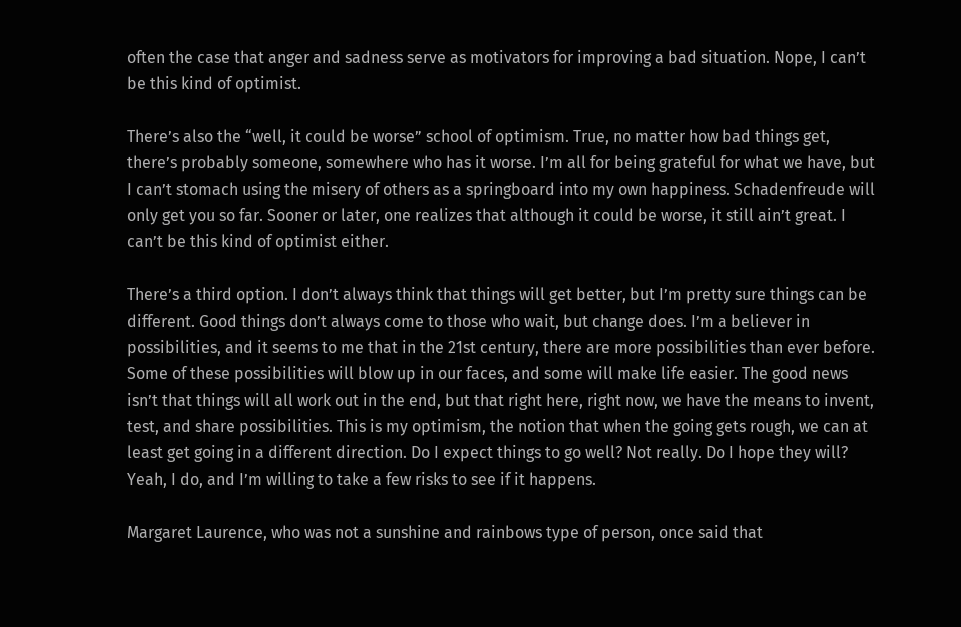often the case that anger and sadness serve as motivators for improving a bad situation. Nope, I can’t be this kind of optimist.

There’s also the “well, it could be worse” school of optimism. True, no matter how bad things get, there’s probably someone, somewhere who has it worse. I’m all for being grateful for what we have, but I can’t stomach using the misery of others as a springboard into my own happiness. Schadenfreude will only get you so far. Sooner or later, one realizes that although it could be worse, it still ain’t great. I can’t be this kind of optimist either.

There’s a third option. I don’t always think that things will get better, but I’m pretty sure things can be different. Good things don’t always come to those who wait, but change does. I’m a believer in possibilities, and it seems to me that in the 21st century, there are more possibilities than ever before. Some of these possibilities will blow up in our faces, and some will make life easier. The good news isn’t that things will all work out in the end, but that right here, right now, we have the means to invent, test, and share possibilities. This is my optimism, the notion that when the going gets rough, we can at least get going in a different direction. Do I expect things to go well? Not really. Do I hope they will? Yeah, I do, and I’m willing to take a few risks to see if it happens.

Margaret Laurence, who was not a sunshine and rainbows type of person, once said that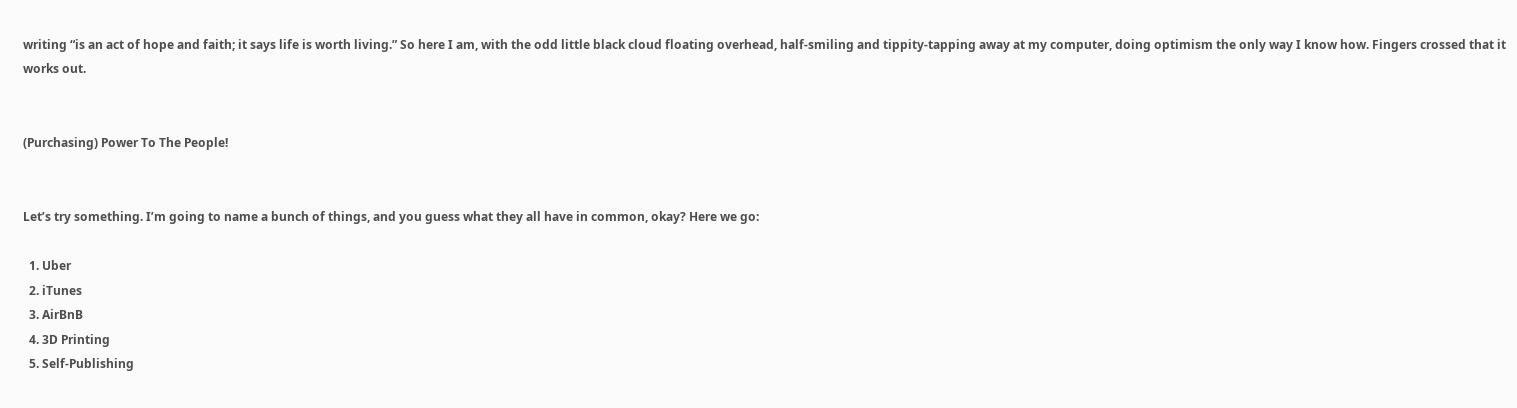writing “is an act of hope and faith; it says life is worth living.” So here I am, with the odd little black cloud floating overhead, half-smiling and tippity-tapping away at my computer, doing optimism the only way I know how. Fingers crossed that it works out.


(Purchasing) Power To The People!


Let’s try something. I’m going to name a bunch of things, and you guess what they all have in common, okay? Here we go:

  1. Uber
  2. iTunes
  3. AirBnB
  4. 3D Printing
  5. Self-Publishing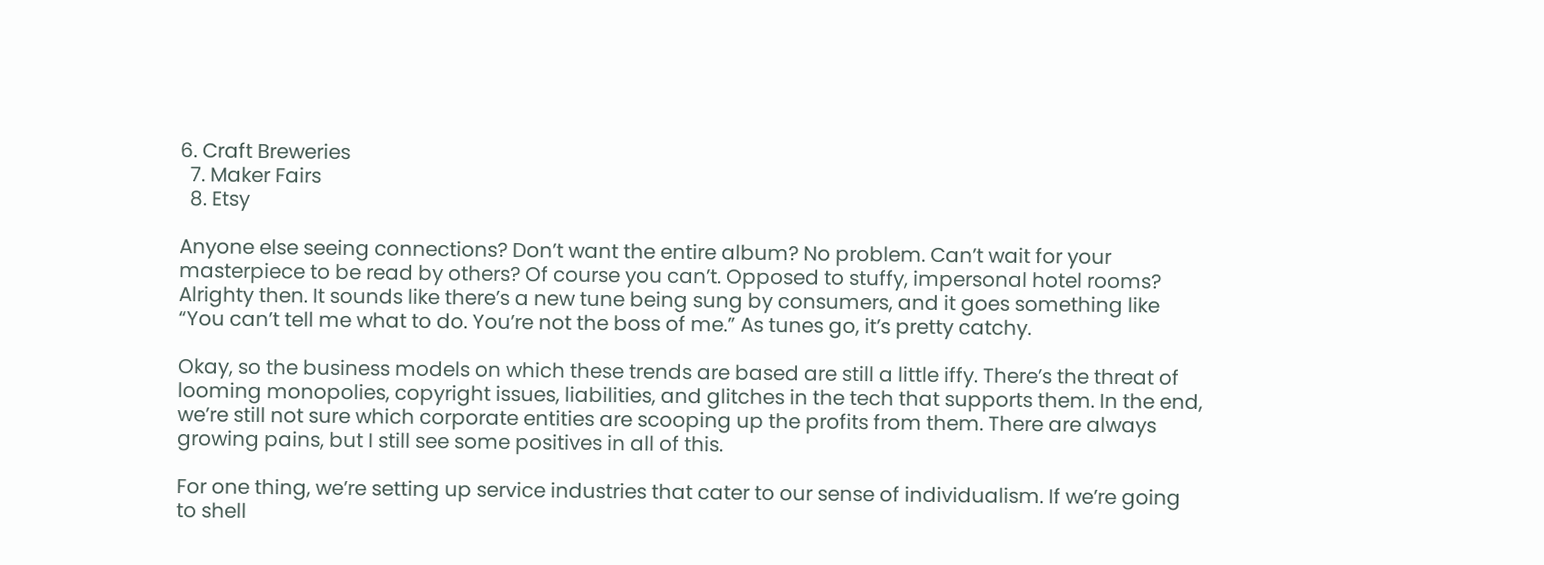6. Craft Breweries
  7. Maker Fairs
  8. Etsy

Anyone else seeing connections? Don’t want the entire album? No problem. Can’t wait for your masterpiece to be read by others? Of course you can’t. Opposed to stuffy, impersonal hotel rooms? Alrighty then. It sounds like there’s a new tune being sung by consumers, and it goes something like “You can’t tell me what to do. You’re not the boss of me.” As tunes go, it’s pretty catchy.

Okay, so the business models on which these trends are based are still a little iffy. There’s the threat of looming monopolies, copyright issues, liabilities, and glitches in the tech that supports them. In the end, we’re still not sure which corporate entities are scooping up the profits from them. There are always growing pains, but I still see some positives in all of this.

For one thing, we’re setting up service industries that cater to our sense of individualism. If we’re going to shell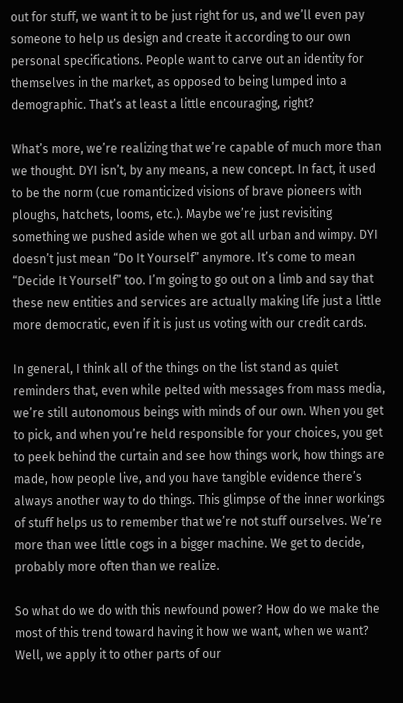out for stuff, we want it to be just right for us, and we’ll even pay someone to help us design and create it according to our own personal specifications. People want to carve out an identity for themselves in the market, as opposed to being lumped into a demographic. That’s at least a little encouraging, right?

What’s more, we’re realizing that we’re capable of much more than we thought. DYI isn’t, by any means, a new concept. In fact, it used to be the norm (cue romanticized visions of brave pioneers with ploughs, hatchets, looms, etc.). Maybe we’re just revisiting something we pushed aside when we got all urban and wimpy. DYI doesn’t just mean “Do It Yourself” anymore. It’s come to mean “Decide It Yourself” too. I’m going to go out on a limb and say that these new entities and services are actually making life just a little more democratic, even if it is just us voting with our credit cards.

In general, I think all of the things on the list stand as quiet reminders that, even while pelted with messages from mass media, we’re still autonomous beings with minds of our own. When you get to pick, and when you’re held responsible for your choices, you get to peek behind the curtain and see how things work, how things are made, how people live, and you have tangible evidence there’s always another way to do things. This glimpse of the inner workings of stuff helps us to remember that we’re not stuff ourselves. We’re more than wee little cogs in a bigger machine. We get to decide, probably more often than we realize.

So what do we do with this newfound power? How do we make the most of this trend toward having it how we want, when we want? Well, we apply it to other parts of our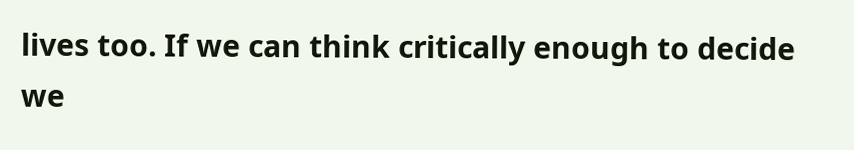lives too. If we can think critically enough to decide we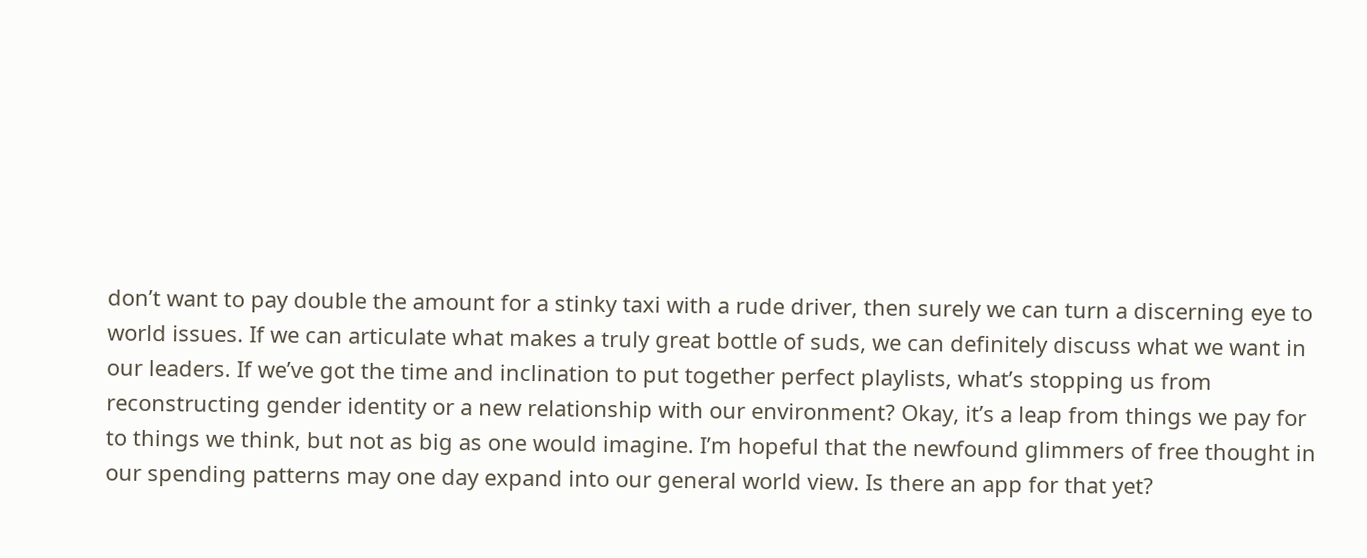don’t want to pay double the amount for a stinky taxi with a rude driver, then surely we can turn a discerning eye to world issues. If we can articulate what makes a truly great bottle of suds, we can definitely discuss what we want in our leaders. If we’ve got the time and inclination to put together perfect playlists, what’s stopping us from reconstructing gender identity or a new relationship with our environment? Okay, it’s a leap from things we pay for to things we think, but not as big as one would imagine. I’m hopeful that the newfound glimmers of free thought in our spending patterns may one day expand into our general world view. Is there an app for that yet?